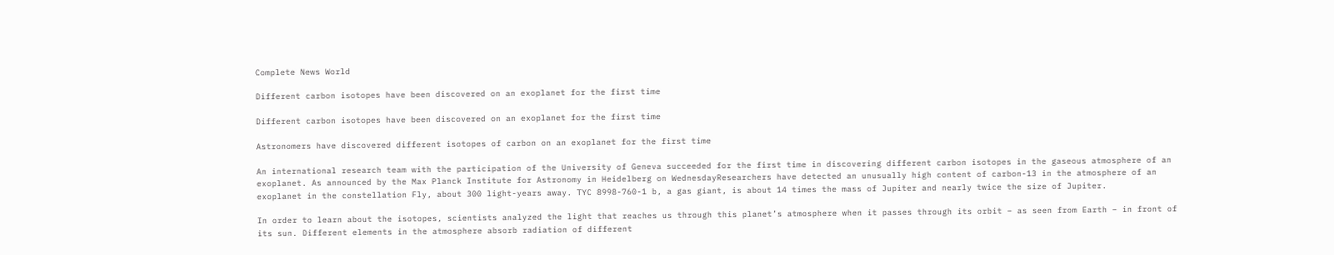Complete News World

Different carbon isotopes have been discovered on an exoplanet for the first time

Different carbon isotopes have been discovered on an exoplanet for the first time

Astronomers have discovered different isotopes of carbon on an exoplanet for the first time

An international research team with the participation of the University of Geneva succeeded for the first time in discovering different carbon isotopes in the gaseous atmosphere of an exoplanet. As announced by the Max Planck Institute for Astronomy in Heidelberg on WednesdayResearchers have detected an unusually high content of carbon-13 in the atmosphere of an exoplanet in the constellation Fly, about 300 light-years away. TYC 8998-760-1 b, a gas giant, is about 14 times the mass of Jupiter and nearly twice the size of Jupiter.

In order to learn about the isotopes, scientists analyzed the light that reaches us through this planet’s atmosphere when it passes through its orbit – as seen from Earth – in front of its sun. Different elements in the atmosphere absorb radiation of different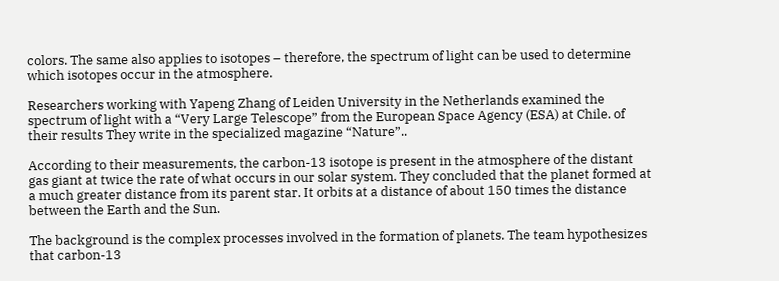colors. The same also applies to isotopes – therefore, the spectrum of light can be used to determine which isotopes occur in the atmosphere.

Researchers working with Yapeng Zhang of Leiden University in the Netherlands examined the spectrum of light with a “Very Large Telescope” from the European Space Agency (ESA) at Chile. of their results They write in the specialized magazine “Nature”..

According to their measurements, the carbon-13 isotope is present in the atmosphere of the distant gas giant at twice the rate of what occurs in our solar system. They concluded that the planet formed at a much greater distance from its parent star. It orbits at a distance of about 150 times the distance between the Earth and the Sun.

The background is the complex processes involved in the formation of planets. The team hypothesizes that carbon-13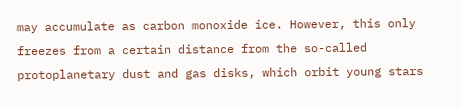may accumulate as carbon monoxide ice. However, this only freezes from a certain distance from the so-called protoplanetary dust and gas disks, which orbit young stars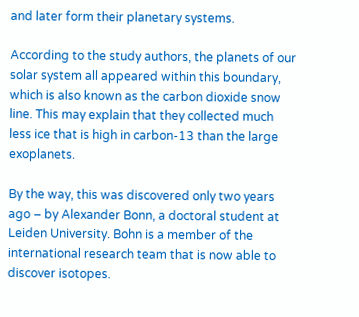and later form their planetary systems.

According to the study authors, the planets of our solar system all appeared within this boundary, which is also known as the carbon dioxide snow line. This may explain that they collected much less ice that is high in carbon-13 than the large exoplanets.

By the way, this was discovered only two years ago – by Alexander Bonn, a doctoral student at Leiden University. Bohn is a member of the international research team that is now able to discover isotopes.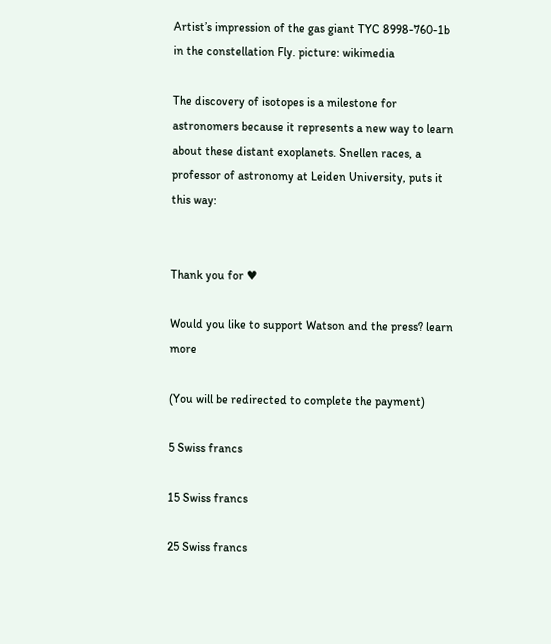Artist’s impression of the gas giant TYC 8998-760-1b in the constellation Fly. picture: wikimedia

The discovery of isotopes is a milestone for astronomers because it represents a new way to learn about these distant exoplanets. Snellen races, a professor of astronomy at Leiden University, puts it this way:


Thank you for ♥

Would you like to support Watson and the press? learn more

(You will be redirected to complete the payment)

5 Swiss francs

15 Swiss francs

25 Swiss francs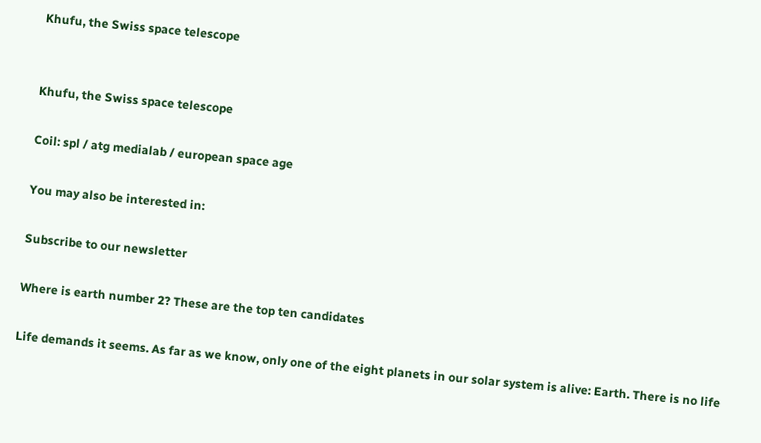Khufu, the Swiss space telescope


Khufu, the Swiss space telescope

Coil: spl / atg medialab / european space age

You may also be interested in:

Subscribe to our newsletter

Where is earth number 2? These are the top ten candidates

Life demands it seems. As far as we know, only one of the eight planets in our solar system is alive: Earth. There is no life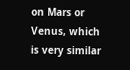on Mars or Venus, which is very similar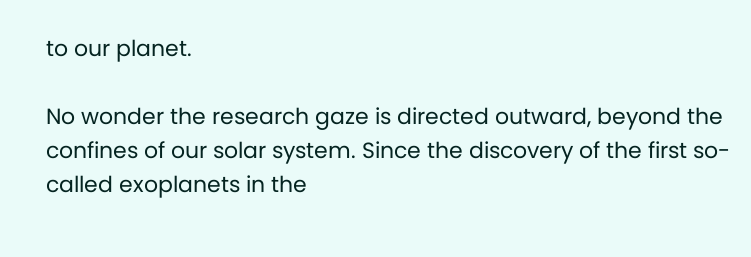to our planet.

No wonder the research gaze is directed outward, beyond the confines of our solar system. Since the discovery of the first so-called exoplanets in the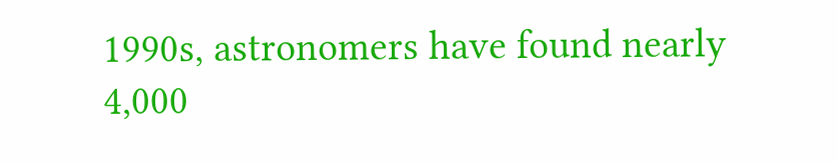1990s, astronomers have found nearly 4,000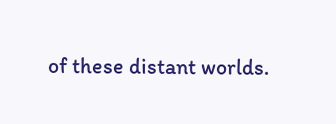of these distant worlds.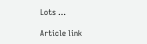Lots …

Article link